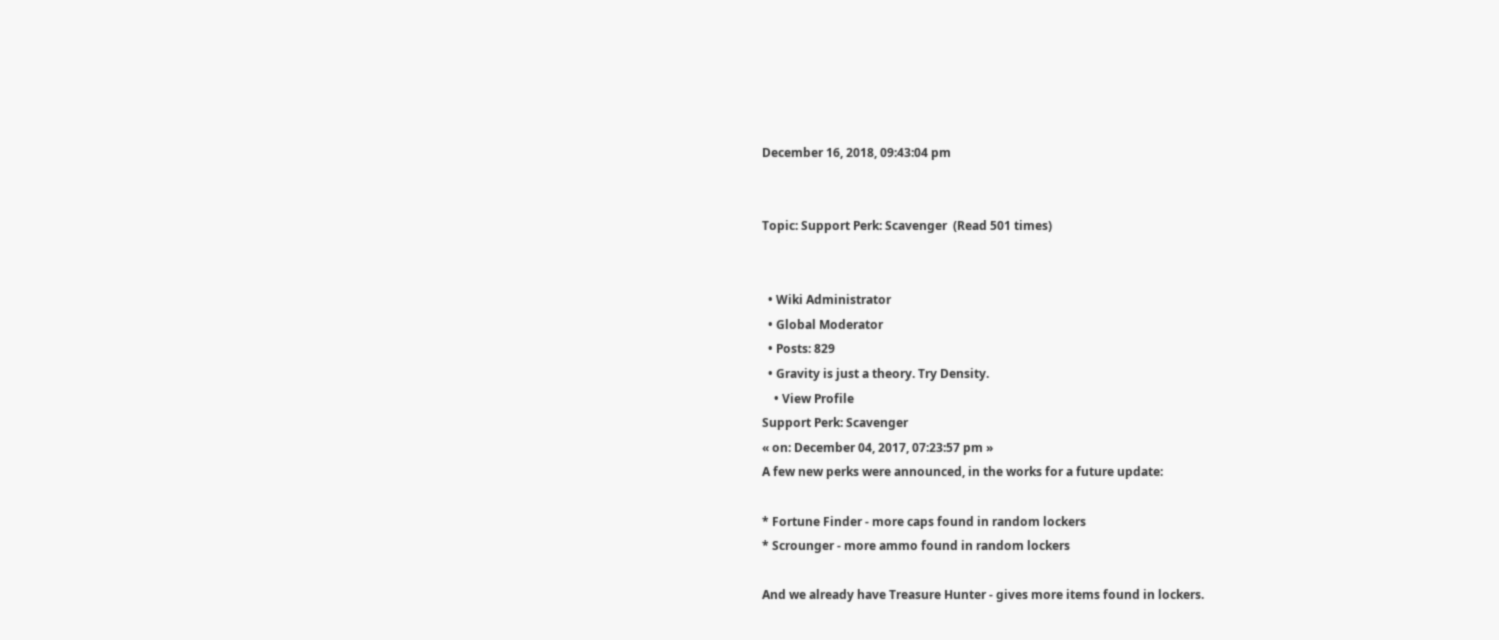December 16, 2018, 09:43:04 pm


Topic: Support Perk: Scavenger  (Read 501 times)


  • Wiki Administrator
  • Global Moderator
  • Posts: 829
  • Gravity is just a theory. Try Density.
    • View Profile
Support Perk: Scavenger
« on: December 04, 2017, 07:23:57 pm »
A few new perks were announced, in the works for a future update:

* Fortune Finder - more caps found in random lockers
* Scrounger - more ammo found in random lockers

And we already have Treasure Hunter - gives more items found in lockers.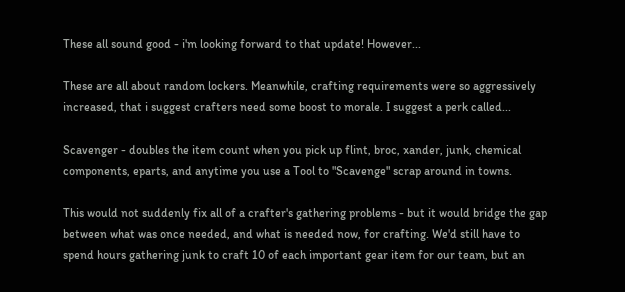These all sound good - i'm looking forward to that update! However...

These are all about random lockers. Meanwhile, crafting requirements were so aggressively increased, that i suggest crafters need some boost to morale. I suggest a perk called...

Scavenger - doubles the item count when you pick up flint, broc, xander, junk, chemical components, eparts, and anytime you use a Tool to "Scavenge" scrap around in towns.

This would not suddenly fix all of a crafter's gathering problems - but it would bridge the gap between what was once needed, and what is needed now, for crafting. We'd still have to spend hours gathering junk to craft 10 of each important gear item for our team, but an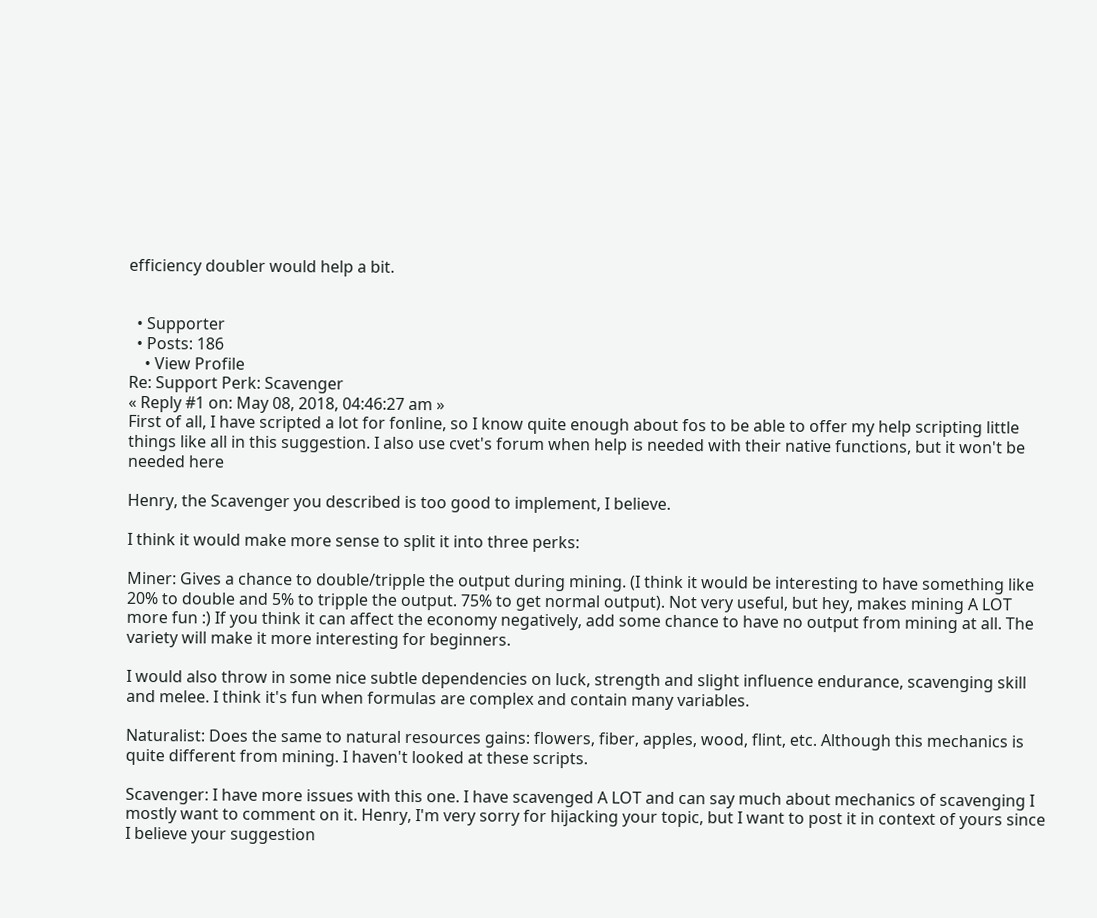efficiency doubler would help a bit.


  • Supporter
  • Posts: 186
    • View Profile
Re: Support Perk: Scavenger
« Reply #1 on: May 08, 2018, 04:46:27 am »
First of all, I have scripted a lot for fonline, so I know quite enough about fos to be able to offer my help scripting little things like all in this suggestion. I also use cvet's forum when help is needed with their native functions, but it won't be needed here

Henry, the Scavenger you described is too good to implement, I believe.

I think it would make more sense to split it into three perks:

Miner: Gives a chance to double/tripple the output during mining. (I think it would be interesting to have something like 20% to double and 5% to tripple the output. 75% to get normal output). Not very useful, but hey, makes mining A LOT more fun :) If you think it can affect the economy negatively, add some chance to have no output from mining at all. The variety will make it more interesting for beginners.

I would also throw in some nice subtle dependencies on luck, strength and slight influence endurance, scavenging skill and melee. I think it's fun when formulas are complex and contain many variables.

Naturalist: Does the same to natural resources gains: flowers, fiber, apples, wood, flint, etc. Although this mechanics is quite different from mining. I haven't looked at these scripts.

Scavenger: I have more issues with this one. I have scavenged A LOT and can say much about mechanics of scavenging I mostly want to comment on it. Henry, I'm very sorry for hijacking your topic, but I want to post it in context of yours since I believe your suggestion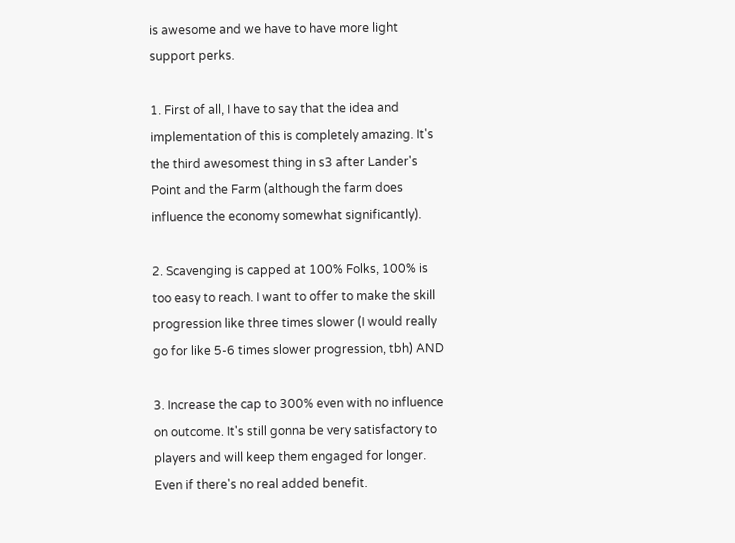is awesome and we have to have more light support perks.

1. First of all, I have to say that the idea and implementation of this is completely amazing. It's the third awesomest thing in s3 after Lander's Point and the Farm (although the farm does influence the economy somewhat significantly).

2. Scavenging is capped at 100% Folks, 100% is too easy to reach. I want to offer to make the skill progression like three times slower (I would really go for like 5-6 times slower progression, tbh) AND

3. Increase the cap to 300% even with no influence on outcome. It's still gonna be very satisfactory to players and will keep them engaged for longer. Even if there's no real added benefit.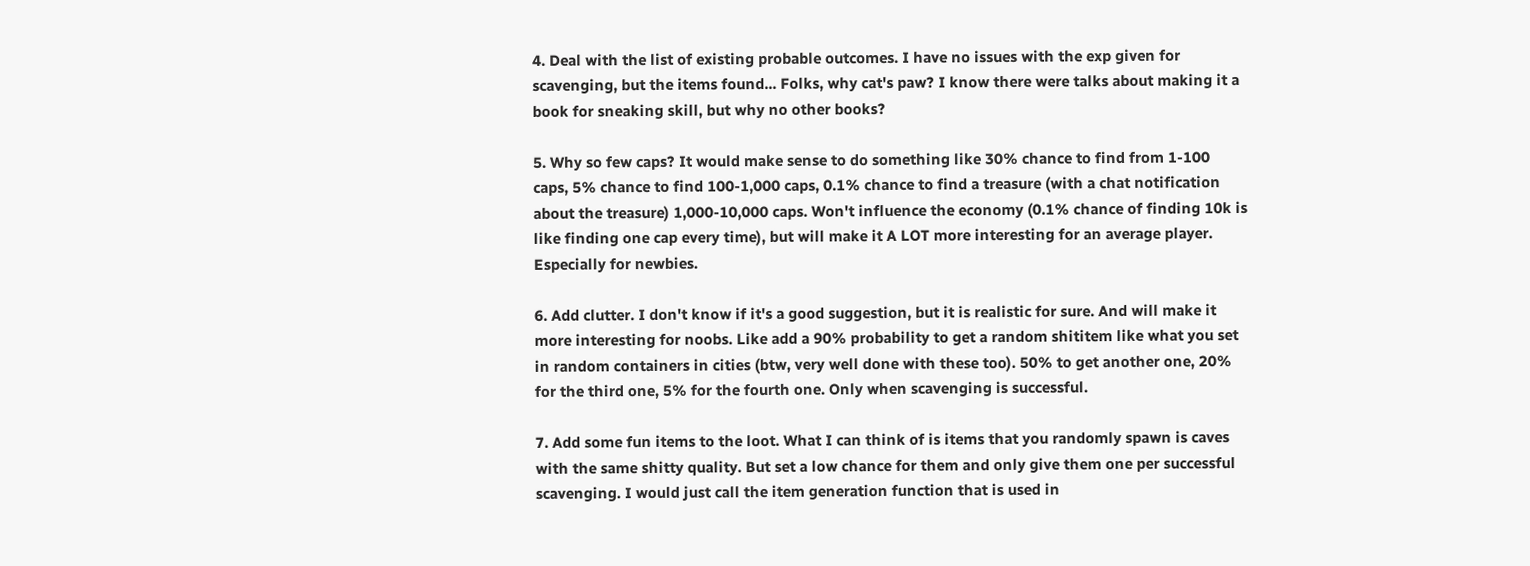4. Deal with the list of existing probable outcomes. I have no issues with the exp given for scavenging, but the items found... Folks, why cat's paw? I know there were talks about making it a book for sneaking skill, but why no other books?

5. Why so few caps? It would make sense to do something like 30% chance to find from 1-100 caps, 5% chance to find 100-1,000 caps, 0.1% chance to find a treasure (with a chat notification about the treasure) 1,000-10,000 caps. Won't influence the economy (0.1% chance of finding 10k is like finding one cap every time), but will make it A LOT more interesting for an average player. Especially for newbies.

6. Add clutter. I don't know if it's a good suggestion, but it is realistic for sure. And will make it more interesting for noobs. Like add a 90% probability to get a random shititem like what you set in random containers in cities (btw, very well done with these too). 50% to get another one, 20% for the third one, 5% for the fourth one. Only when scavenging is successful.

7. Add some fun items to the loot. What I can think of is items that you randomly spawn is caves with the same shitty quality. But set a low chance for them and only give them one per successful scavenging. I would just call the item generation function that is used in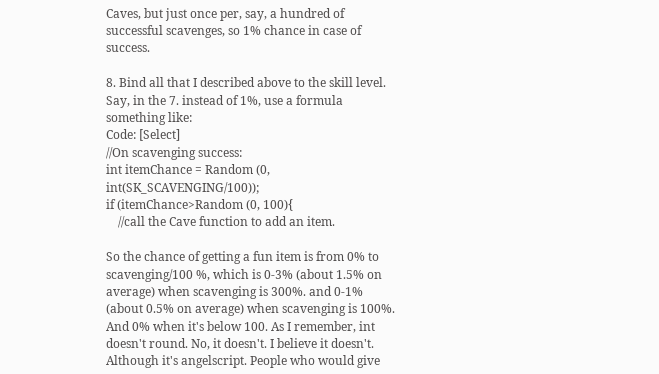Caves, but just once per, say, a hundred of successful scavenges, so 1% chance in case of success.

8. Bind all that I described above to the skill level. Say, in the 7. instead of 1%, use a formula something like:
Code: [Select]
//On scavenging success:
int itemChance = Random (0, int(SK_SCAVENGING/100));
if (itemChance>Random (0, 100){
    //call the Cave function to add an item.

So the chance of getting a fun item is from 0% to scavenging/100 %, which is 0-3% (about 1.5% on average) when scavenging is 300%. and 0-1% (about 0.5% on average) when scavenging is 100%. And 0% when it's below 100. As I remember, int doesn't round. No, it doesn't. I believe it doesn't. Although it's angelscript. People who would give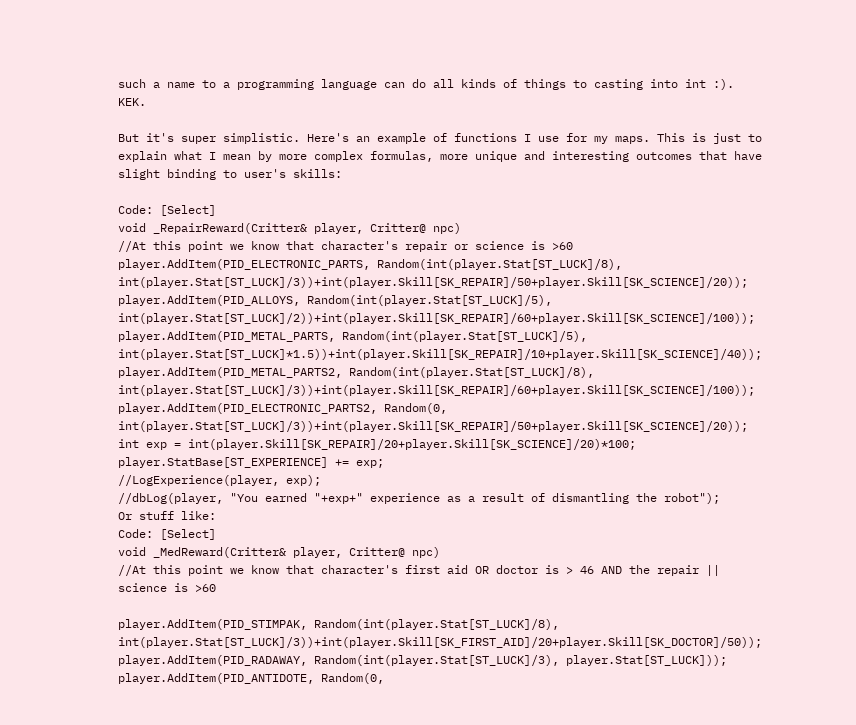such a name to a programming language can do all kinds of things to casting into int :). KEK.

But it's super simplistic. Here's an example of functions I use for my maps. This is just to explain what I mean by more complex formulas, more unique and interesting outcomes that have slight binding to user's skills:

Code: [Select]
void _RepairReward(Critter& player, Critter@ npc)
//At this point we know that character's repair or science is >60
player.AddItem(PID_ELECTRONIC_PARTS, Random(int(player.Stat[ST_LUCK]/8), int(player.Stat[ST_LUCK]/3))+int(player.Skill[SK_REPAIR]/50+player.Skill[SK_SCIENCE]/20));
player.AddItem(PID_ALLOYS, Random(int(player.Stat[ST_LUCK]/5), int(player.Stat[ST_LUCK]/2))+int(player.Skill[SK_REPAIR]/60+player.Skill[SK_SCIENCE]/100));
player.AddItem(PID_METAL_PARTS, Random(int(player.Stat[ST_LUCK]/5), int(player.Stat[ST_LUCK]*1.5))+int(player.Skill[SK_REPAIR]/10+player.Skill[SK_SCIENCE]/40));
player.AddItem(PID_METAL_PARTS2, Random(int(player.Stat[ST_LUCK]/8), int(player.Stat[ST_LUCK]/3))+int(player.Skill[SK_REPAIR]/60+player.Skill[SK_SCIENCE]/100));
player.AddItem(PID_ELECTRONIC_PARTS2, Random(0, int(player.Stat[ST_LUCK]/3))+int(player.Skill[SK_REPAIR]/50+player.Skill[SK_SCIENCE]/20));
int exp = int(player.Skill[SK_REPAIR]/20+player.Skill[SK_SCIENCE]/20)*100;
player.StatBase[ST_EXPERIENCE] += exp;
//LogExperience(player, exp);
//dbLog(player, "You earned "+exp+" experience as a result of dismantling the robot");
Or stuff like:
Code: [Select]
void _MedReward(Critter& player, Critter@ npc)
//At this point we know that character's first aid OR doctor is > 46 AND the repair || science is >60

player.AddItem(PID_STIMPAK, Random(int(player.Stat[ST_LUCK]/8), int(player.Stat[ST_LUCK]/3))+int(player.Skill[SK_FIRST_AID]/20+player.Skill[SK_DOCTOR]/50));
player.AddItem(PID_RADAWAY, Random(int(player.Stat[ST_LUCK]/3), player.Stat[ST_LUCK]));
player.AddItem(PID_ANTIDOTE, Random(0,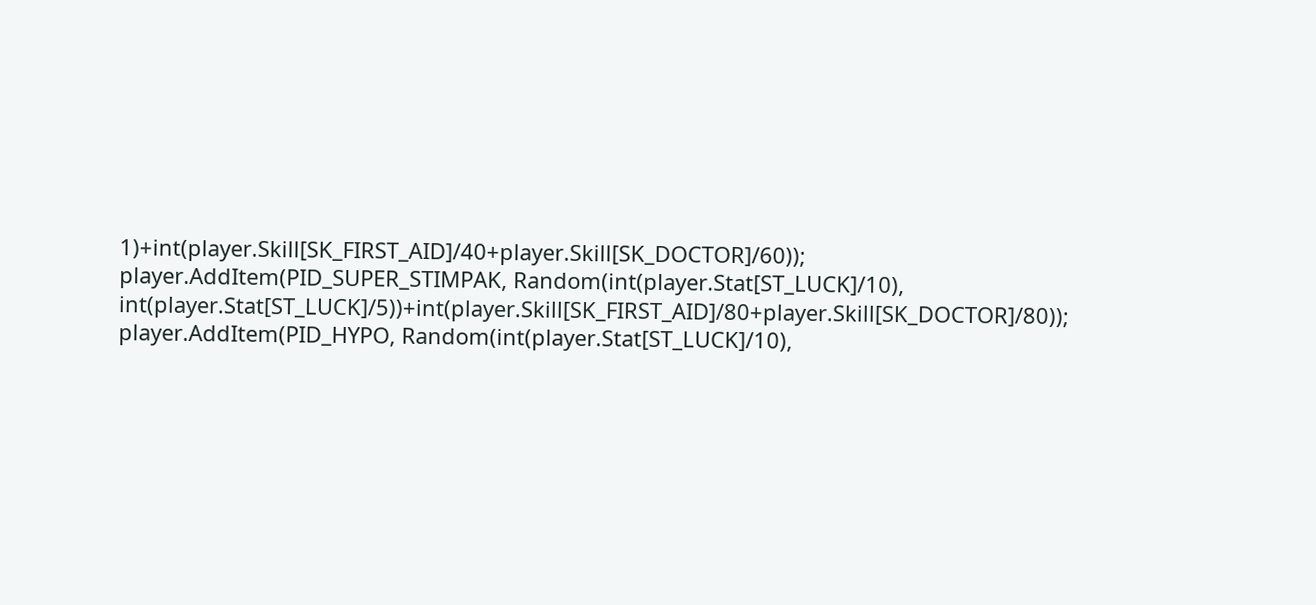1)+int(player.Skill[SK_FIRST_AID]/40+player.Skill[SK_DOCTOR]/60));
player.AddItem(PID_SUPER_STIMPAK, Random(int(player.Stat[ST_LUCK]/10), int(player.Stat[ST_LUCK]/5))+int(player.Skill[SK_FIRST_AID]/80+player.Skill[SK_DOCTOR]/80));
player.AddItem(PID_HYPO, Random(int(player.Stat[ST_LUCK]/10),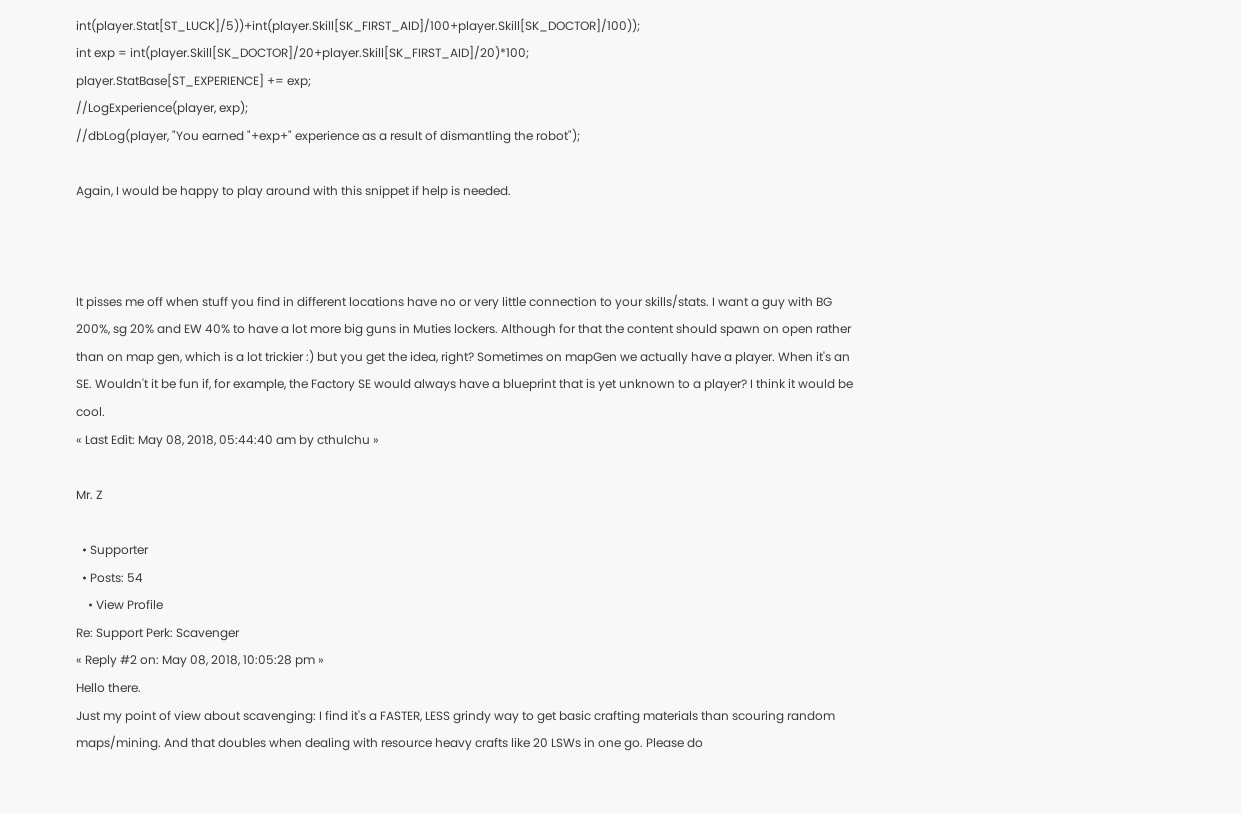int(player.Stat[ST_LUCK]/5))+int(player.Skill[SK_FIRST_AID]/100+player.Skill[SK_DOCTOR]/100));
int exp = int(player.Skill[SK_DOCTOR]/20+player.Skill[SK_FIRST_AID]/20)*100;
player.StatBase[ST_EXPERIENCE] += exp;
//LogExperience(player, exp);
//dbLog(player, "You earned "+exp+" experience as a result of dismantling the robot");

Again, I would be happy to play around with this snippet if help is needed.



It pisses me off when stuff you find in different locations have no or very little connection to your skills/stats. I want a guy with BG 200%, sg 20% and EW 40% to have a lot more big guns in Muties lockers. Although for that the content should spawn on open rather than on map gen, which is a lot trickier :) but you get the idea, right? Sometimes on mapGen we actually have a player. When it's an SE. Wouldn't it be fun if, for example, the Factory SE would always have a blueprint that is yet unknown to a player? I think it would be cool.
« Last Edit: May 08, 2018, 05:44:40 am by cthulchu »

Mr. Z

  • Supporter
  • Posts: 54
    • View Profile
Re: Support Perk: Scavenger
« Reply #2 on: May 08, 2018, 10:05:28 pm »
Hello there.
Just my point of view about scavenging: I find it's a FASTER, LESS grindy way to get basic crafting materials than scouring random maps/mining. And that doubles when dealing with resource heavy crafts like 20 LSWs in one go. Please do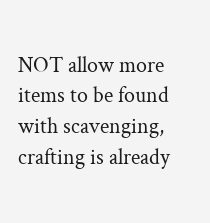NOT allow more items to be found with scavenging, crafting is already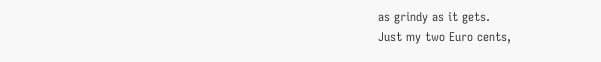as grindy as it gets.
Just my two Euro cents,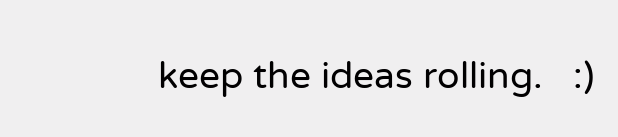keep the ideas rolling.   :)